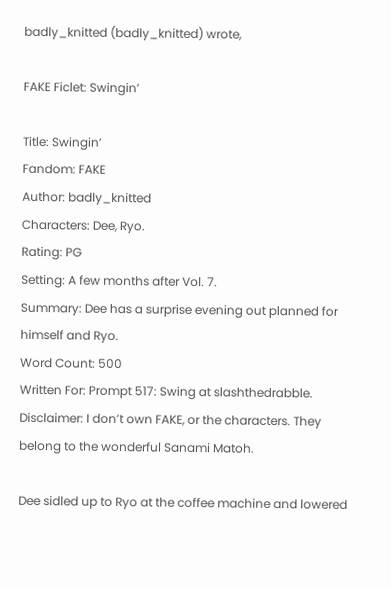badly_knitted (badly_knitted) wrote,

FAKE Ficlet: Swingin’

Title: Swingin’
Fandom: FAKE
Author: badly_knitted
Characters: Dee, Ryo.
Rating: PG
Setting: A few months after Vol. 7.
Summary: Dee has a surprise evening out planned for himself and Ryo.
Word Count: 500
Written For: Prompt 517: Swing at slashthedrabble.
Disclaimer: I don’t own FAKE, or the characters. They belong to the wonderful Sanami Matoh.

Dee sidled up to Ryo at the coffee machine and lowered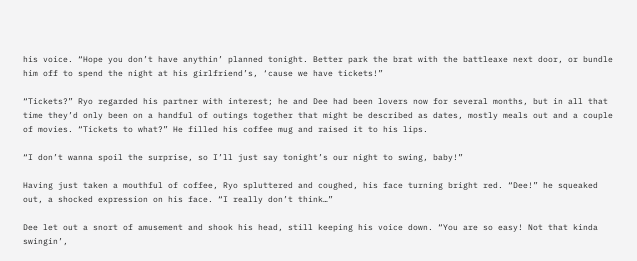his voice. “Hope you don’t have anythin’ planned tonight. Better park the brat with the battleaxe next door, or bundle him off to spend the night at his girlfriend’s, ‘cause we have tickets!”

“Tickets?” Ryo regarded his partner with interest; he and Dee had been lovers now for several months, but in all that time they’d only been on a handful of outings together that might be described as dates, mostly meals out and a couple of movies. “Tickets to what?” He filled his coffee mug and raised it to his lips.

“I don’t wanna spoil the surprise, so I’ll just say tonight’s our night to swing, baby!”

Having just taken a mouthful of coffee, Ryo spluttered and coughed, his face turning bright red. “Dee!” he squeaked out, a shocked expression on his face. “I really don’t think…”

Dee let out a snort of amusement and shook his head, still keeping his voice down. “You are so easy! Not that kinda swingin’,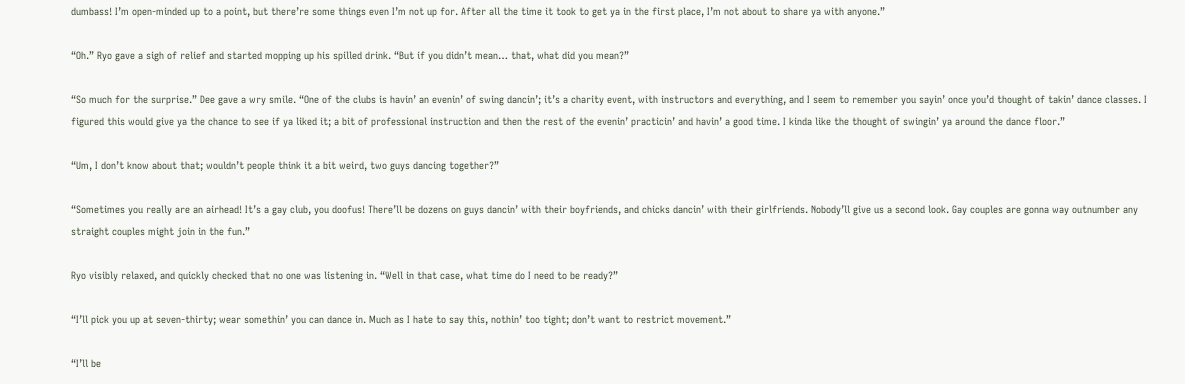dumbass! I’m open-minded up to a point, but there’re some things even I’m not up for. After all the time it took to get ya in the first place, I’m not about to share ya with anyone.”

“Oh.” Ryo gave a sigh of relief and started mopping up his spilled drink. “But if you didn’t mean… that, what did you mean?”

“So much for the surprise.” Dee gave a wry smile. “One of the clubs is havin’ an evenin’ of swing dancin’; it’s a charity event, with instructors and everything, and I seem to remember you sayin’ once you’d thought of takin’ dance classes. I figured this would give ya the chance to see if ya liked it; a bit of professional instruction and then the rest of the evenin’ practicin’ and havin’ a good time. I kinda like the thought of swingin’ ya around the dance floor.”

“Um, I don’t know about that; wouldn’t people think it a bit weird, two guys dancing together?”

“Sometimes you really are an airhead! It’s a gay club, you doofus! There’ll be dozens on guys dancin’ with their boyfriends, and chicks dancin’ with their girlfriends. Nobody’ll give us a second look. Gay couples are gonna way outnumber any straight couples might join in the fun.”

Ryo visibly relaxed, and quickly checked that no one was listening in. “Well in that case, what time do I need to be ready?”

“I’ll pick you up at seven-thirty; wear somethin’ you can dance in. Much as I hate to say this, nothin’ too tight; don’t want to restrict movement.”

“I’ll be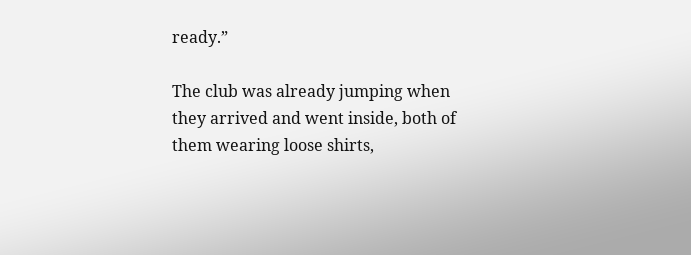ready.”

The club was already jumping when they arrived and went inside, both of them wearing loose shirts,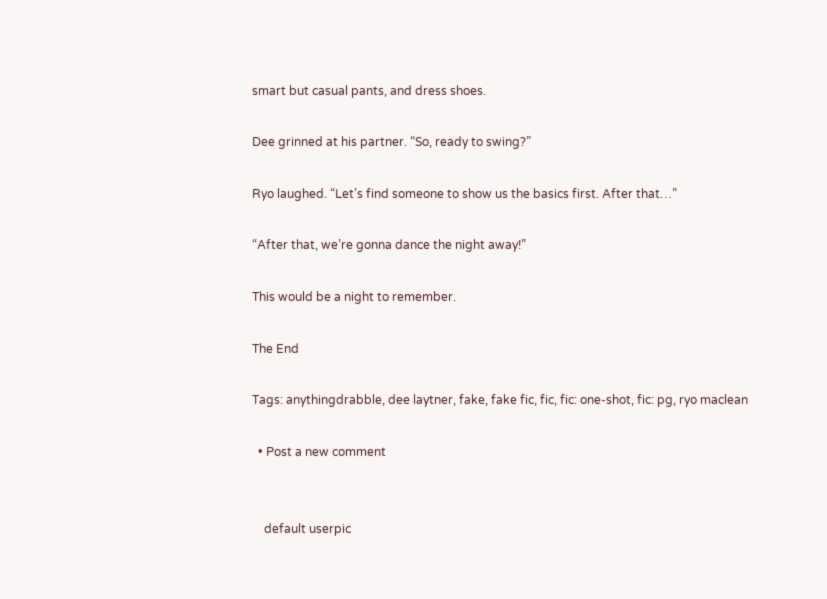smart but casual pants, and dress shoes.

Dee grinned at his partner. “So, ready to swing?”

Ryo laughed. “Let’s find someone to show us the basics first. After that…”

“After that, we’re gonna dance the night away!”

This would be a night to remember.

The End

Tags: anythingdrabble, dee laytner, fake, fake fic, fic, fic: one-shot, fic: pg, ryo maclean

  • Post a new comment


    default userpic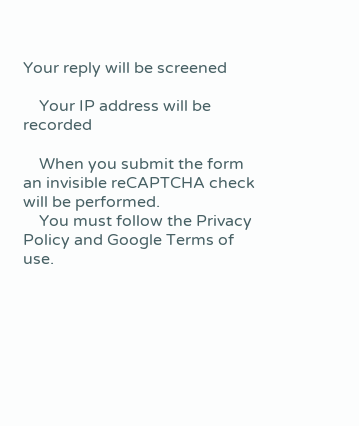Your reply will be screened

    Your IP address will be recorded

    When you submit the form an invisible reCAPTCHA check will be performed.
    You must follow the Privacy Policy and Google Terms of use.